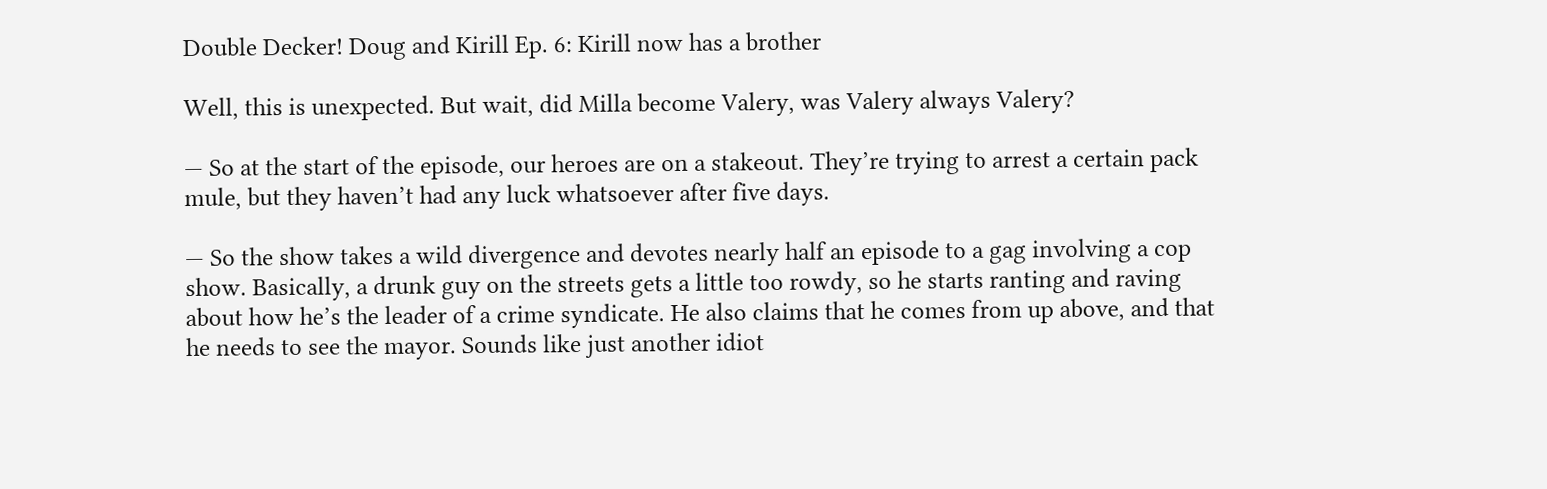Double Decker! Doug and Kirill Ep. 6: Kirill now has a brother

Well, this is unexpected. But wait, did Milla become Valery, was Valery always Valery?

— So at the start of the episode, our heroes are on a stakeout. They’re trying to arrest a certain pack mule, but they haven’t had any luck whatsoever after five days.

— So the show takes a wild divergence and devotes nearly half an episode to a gag involving a cop show. Basically, a drunk guy on the streets gets a little too rowdy, so he starts ranting and raving about how he’s the leader of a crime syndicate. He also claims that he comes from up above, and that he needs to see the mayor. Sounds like just another idiot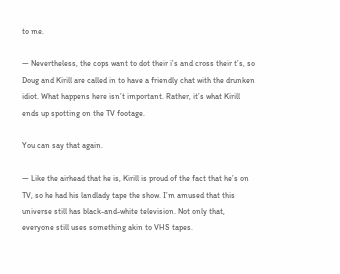to me.

— Nevertheless, the cops want to dot their i’s and cross their t’s, so Doug and Kirill are called in to have a friendly chat with the drunken idiot. What happens here isn’t important. Rather, it’s what Kirill ends up spotting on the TV footage.

You can say that again.

— Like the airhead that he is, Kirill is proud of the fact that he’s on TV, so he had his landlady tape the show. I’m amused that this universe still has black-and-white television. Not only that, everyone still uses something akin to VHS tapes.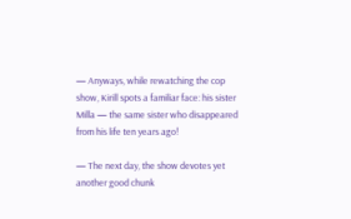— Anyways, while rewatching the cop show, Kirill spots a familiar face: his sister Milla — the same sister who disappeared from his life ten years ago!

— The next day, the show devotes yet another good chunk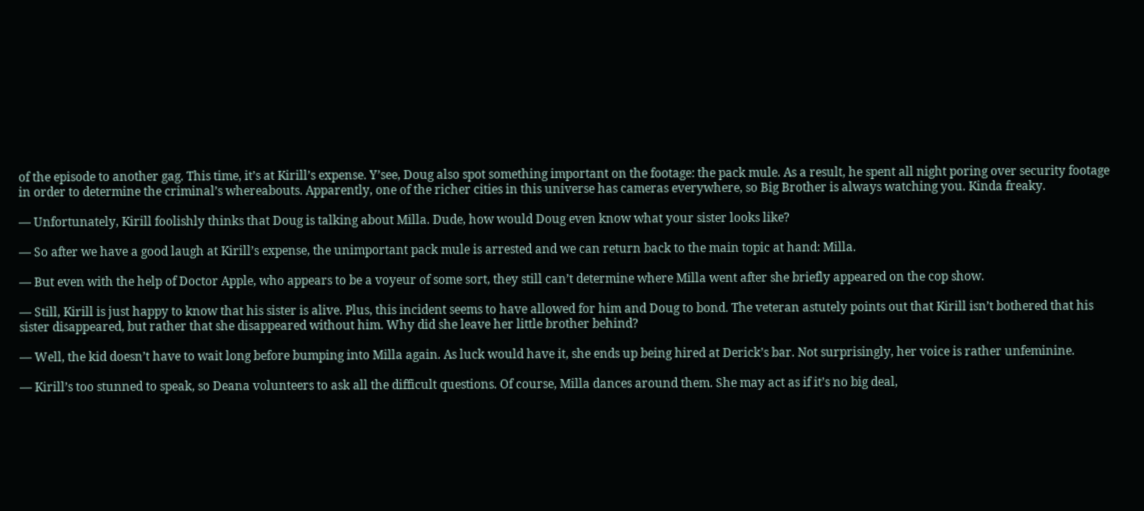of the episode to another gag. This time, it’s at Kirill’s expense. Y’see, Doug also spot something important on the footage: the pack mule. As a result, he spent all night poring over security footage in order to determine the criminal’s whereabouts. Apparently, one of the richer cities in this universe has cameras everywhere, so Big Brother is always watching you. Kinda freaky.

— Unfortunately, Kirill foolishly thinks that Doug is talking about Milla. Dude, how would Doug even know what your sister looks like?

— So after we have a good laugh at Kirill’s expense, the unimportant pack mule is arrested and we can return back to the main topic at hand: Milla.

— But even with the help of Doctor Apple, who appears to be a voyeur of some sort, they still can’t determine where Milla went after she briefly appeared on the cop show.

— Still, Kirill is just happy to know that his sister is alive. Plus, this incident seems to have allowed for him and Doug to bond. The veteran astutely points out that Kirill isn’t bothered that his sister disappeared, but rather that she disappeared without him. Why did she leave her little brother behind?

— Well, the kid doesn’t have to wait long before bumping into Milla again. As luck would have it, she ends up being hired at Derick’s bar. Not surprisingly, her voice is rather unfeminine.

— Kirill’s too stunned to speak, so Deana volunteers to ask all the difficult questions. Of course, Milla dances around them. She may act as if it’s no big deal,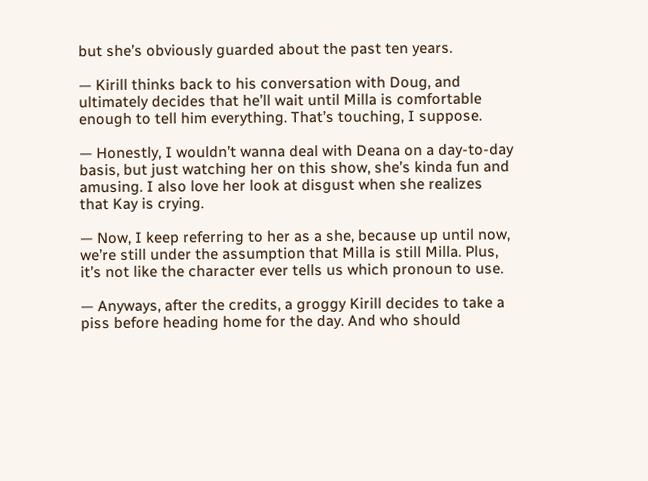but she’s obviously guarded about the past ten years.

— Kirill thinks back to his conversation with Doug, and ultimately decides that he’ll wait until Milla is comfortable enough to tell him everything. That’s touching, I suppose.

— Honestly, I wouldn’t wanna deal with Deana on a day-to-day basis, but just watching her on this show, she’s kinda fun and amusing. I also love her look at disgust when she realizes that Kay is crying.

— Now, I keep referring to her as a she, because up until now, we’re still under the assumption that Milla is still Milla. Plus, it’s not like the character ever tells us which pronoun to use.

— Anyways, after the credits, a groggy Kirill decides to take a piss before heading home for the day. And who should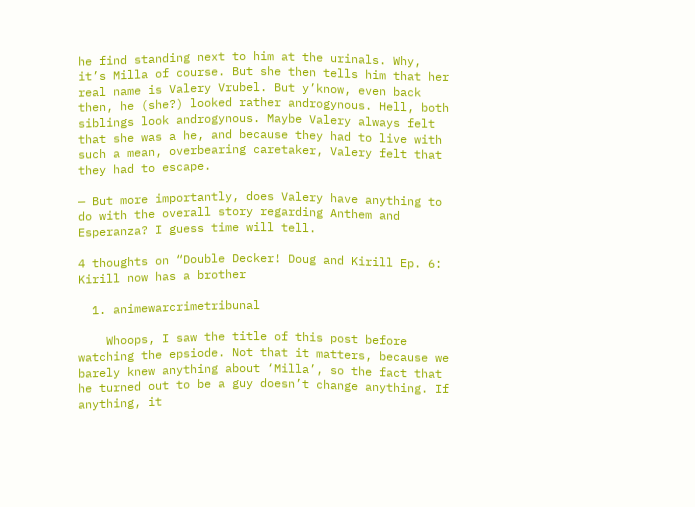he find standing next to him at the urinals. Why, it’s Milla of course. But she then tells him that her real name is Valery Vrubel. But y’know, even back then, he (she?) looked rather androgynous. Hell, both siblings look androgynous. Maybe Valery always felt that she was a he, and because they had to live with such a mean, overbearing caretaker, Valery felt that they had to escape.

— But more importantly, does Valery have anything to do with the overall story regarding Anthem and Esperanza? I guess time will tell.

4 thoughts on “Double Decker! Doug and Kirill Ep. 6: Kirill now has a brother

  1. animewarcrimetribunal

    Whoops, I saw the title of this post before watching the epsiode. Not that it matters, because we barely knew anything about ‘Milla’, so the fact that he turned out to be a guy doesn’t change anything. If anything, it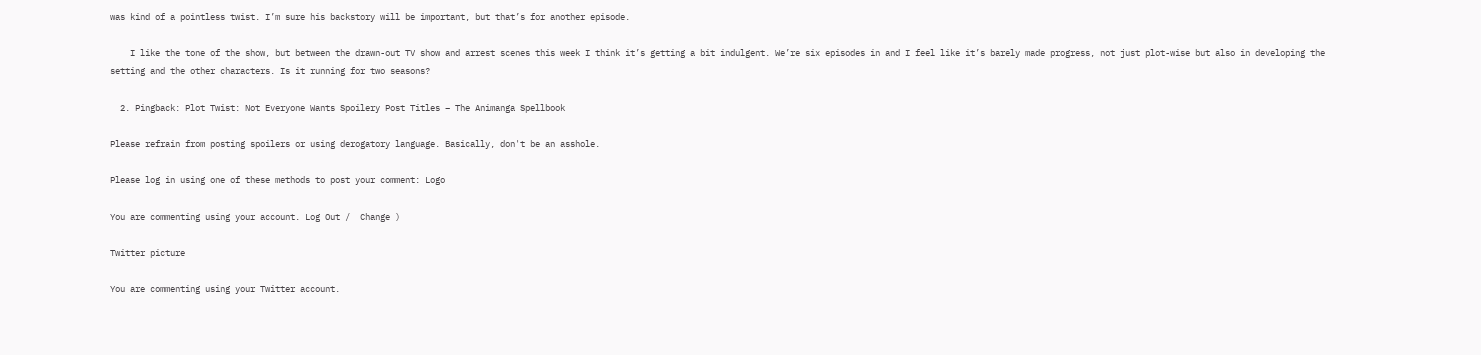was kind of a pointless twist. I’m sure his backstory will be important, but that’s for another episode.

    I like the tone of the show, but between the drawn-out TV show and arrest scenes this week I think it’s getting a bit indulgent. We’re six episodes in and I feel like it’s barely made progress, not just plot-wise but also in developing the setting and the other characters. Is it running for two seasons?

  2. Pingback: Plot Twist: Not Everyone Wants Spoilery Post Titles – The Animanga Spellbook

Please refrain from posting spoilers or using derogatory language. Basically, don't be an asshole.

Please log in using one of these methods to post your comment: Logo

You are commenting using your account. Log Out /  Change )

Twitter picture

You are commenting using your Twitter account.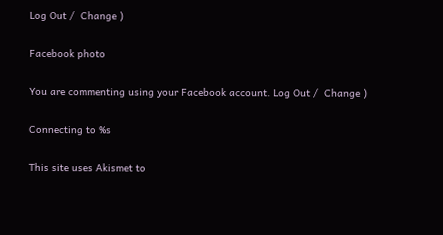Log Out /  Change )

Facebook photo

You are commenting using your Facebook account. Log Out /  Change )

Connecting to %s

This site uses Akismet to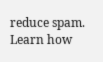reduce spam. Learn how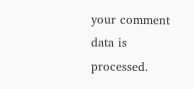your comment data is processed.